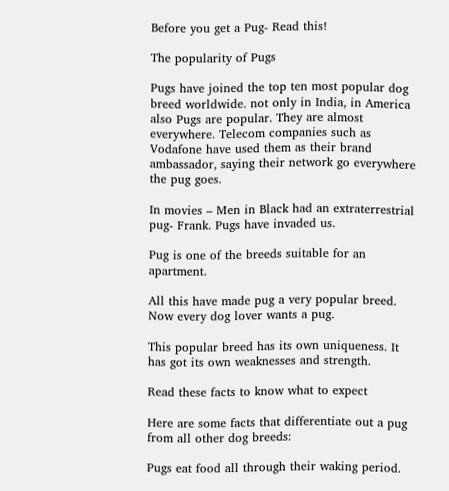Before you get a Pug- Read this!

The popularity of Pugs

Pugs have joined the top ten most popular dog breed worldwide. not only in India, in America also Pugs are popular. They are almost everywhere. Telecom companies such as Vodafone have used them as their brand ambassador, saying their network go everywhere the pug goes.

In movies – Men in Black had an extraterrestrial pug- Frank. Pugs have invaded us.

Pug is one of the breeds suitable for an apartment.

All this have made pug a very popular breed. Now every dog lover wants a pug.

This popular breed has its own uniqueness. It has got its own weaknesses and strength.

Read these facts to know what to expect

Here are some facts that differentiate out a pug from all other dog breeds:

Pugs eat food all through their waking period.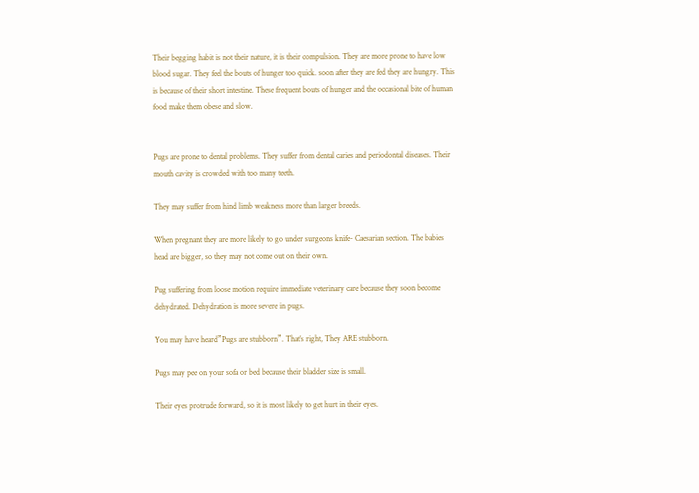Their begging habit is not their nature, it is their compulsion. They are more prone to have low blood sugar. They feel the bouts of hunger too quick. soon after they are fed they are hungry. This is because of their short intestine. These frequent bouts of hunger and the occasional bite of human food make them obese and slow.


Pugs are prone to dental problems. They suffer from dental caries and periodontal diseases. Their mouth cavity is crowded with too many teeth.

They may suffer from hind limb weakness more than larger breeds.

When pregnant they are more likely to go under surgeons knife- Caesarian section. The babies head are bigger, so they may not come out on their own.

Pug suffering from loose motion require immediate veterinary care because they soon become dehydrated. Dehydration is more severe in pugs.

You may have heard”Pugs are stubborn”. That’s right, They ARE stubborn.

Pugs may pee on your sofa or bed because their bladder size is small.

Their eyes protrude forward, so it is most likely to get hurt in their eyes.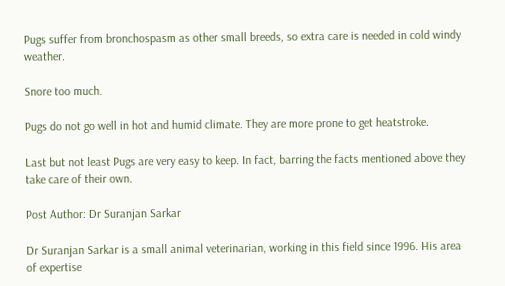Pugs suffer from bronchospasm as other small breeds, so extra care is needed in cold windy weather.

Snore too much.

Pugs do not go well in hot and humid climate. They are more prone to get heatstroke.

Last but not least Pugs are very easy to keep. In fact, barring the facts mentioned above they take care of their own.

Post Author: Dr Suranjan Sarkar

Dr Suranjan Sarkar is a small animal veterinarian, working in this field since 1996. His area of expertise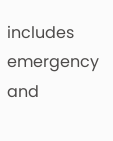includes emergency and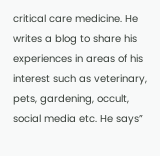critical care medicine. He writes a blog to share his experiences in areas of his interest such as veterinary, pets, gardening, occult, social media etc. He says”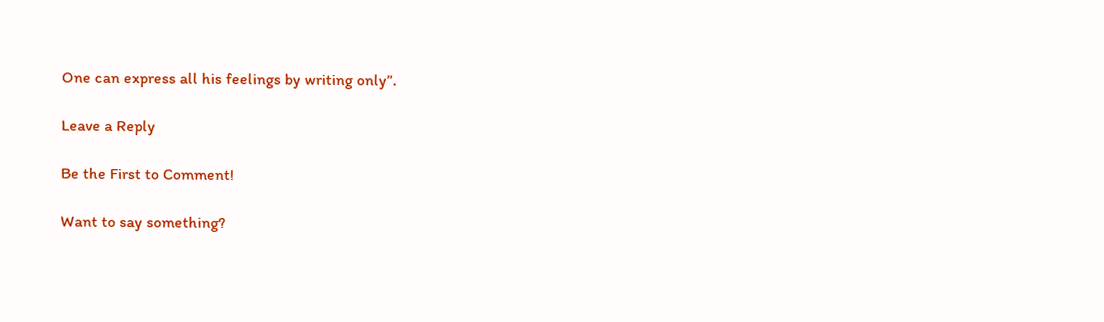One can express all his feelings by writing only”.

Leave a Reply

Be the First to Comment!

Want to say something?